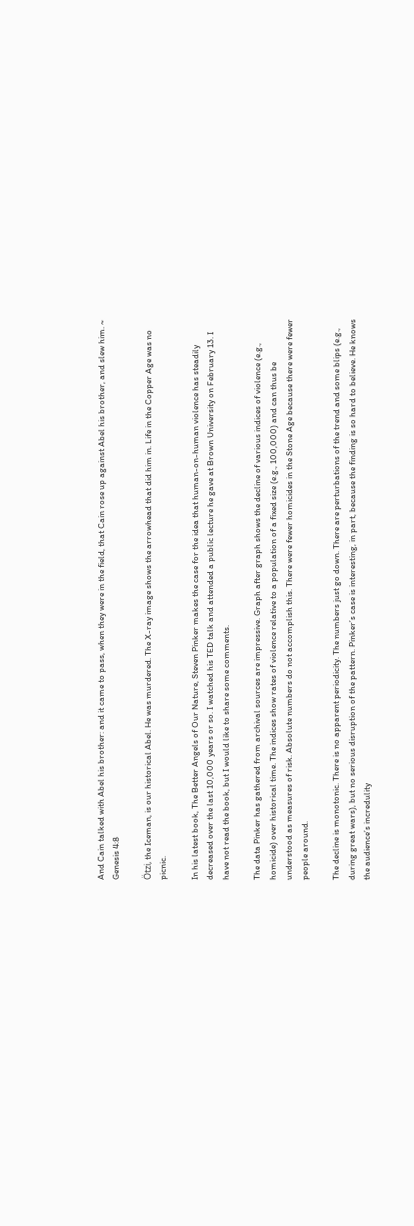And Cain talked with Abel his brother: and it came to pass, when they were in the field, that Cain rose up against Abel his brother, and slew him. ~ Genesis 4:8

Ötzi, the Iceman, is our historical Abel. He was murdered. The X-ray image shows the arrowhead that did him in. Life in the Copper Age was no picnic.

In his latest book, The Better Angels of Our Nature, Steven Pinker makes the case for the idea that human-on-human violence has steadily decreased over the last 10,000 years or so. I watched his TED talk and attended a public lecture he gave at Brown University on February 13. I have not read the book, but I would like to share some comments.

The data Pinker has gathered from archival sources are impressive. Graph after graph shows the decline of various indices of violence (e.g., homicide) over historical time. The indices show rates of violence relative to a population of a fixed size (e.g., 100,000) and can thus be understood as measures of risk. Absolute numbers do not accomplish this. There were fewer homicides in the Stone Age because there were fewer people around.

The decline is monotonic. There is no apparent periodicity. The numbers just go down. There are perturbations of the trend and some blips (e.g., during great wars), but no serious disruption of the pattern. Pinker’s case is interesting, in part, because the finding is so hard to believe. He knows the audience’s incredulity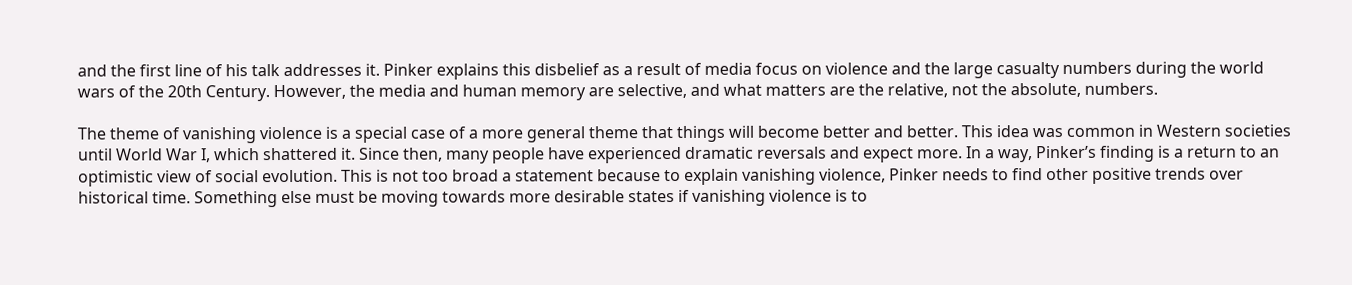and the first line of his talk addresses it. Pinker explains this disbelief as a result of media focus on violence and the large casualty numbers during the world wars of the 20th Century. However, the media and human memory are selective, and what matters are the relative, not the absolute, numbers.

The theme of vanishing violence is a special case of a more general theme that things will become better and better. This idea was common in Western societies until World War I, which shattered it. Since then, many people have experienced dramatic reversals and expect more. In a way, Pinker’s finding is a return to an optimistic view of social evolution. This is not too broad a statement because to explain vanishing violence, Pinker needs to find other positive trends over historical time. Something else must be moving towards more desirable states if vanishing violence is to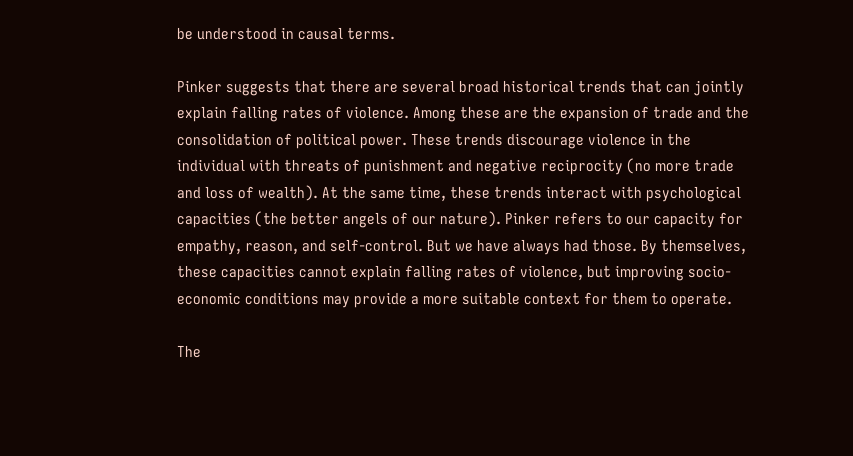be understood in causal terms.

Pinker suggests that there are several broad historical trends that can jointly explain falling rates of violence. Among these are the expansion of trade and the consolidation of political power. These trends discourage violence in the individual with threats of punishment and negative reciprocity (no more trade and loss of wealth). At the same time, these trends interact with psychological capacities (the better angels of our nature). Pinker refers to our capacity for empathy, reason, and self-control. But we have always had those. By themselves, these capacities cannot explain falling rates of violence, but improving socio-economic conditions may provide a more suitable context for them to operate.

The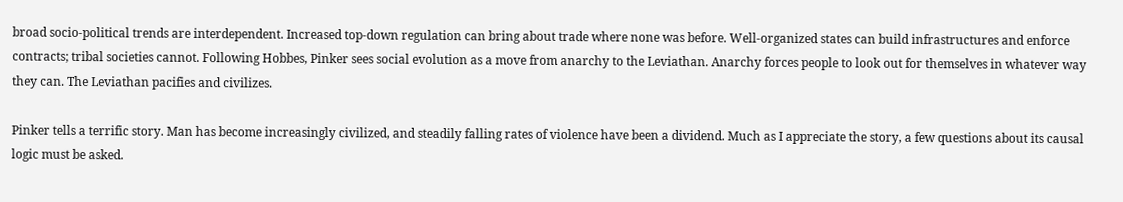broad socio-political trends are interdependent. Increased top-down regulation can bring about trade where none was before. Well-organized states can build infrastructures and enforce contracts; tribal societies cannot. Following Hobbes, Pinker sees social evolution as a move from anarchy to the Leviathan. Anarchy forces people to look out for themselves in whatever way they can. The Leviathan pacifies and civilizes.

Pinker tells a terrific story. Man has become increasingly civilized, and steadily falling rates of violence have been a dividend. Much as I appreciate the story, a few questions about its causal logic must be asked.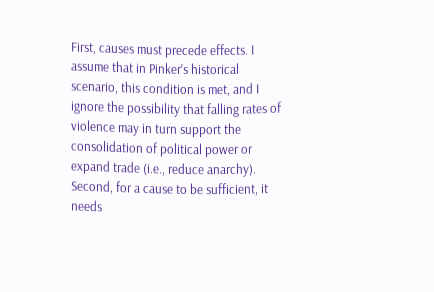First, causes must precede effects. I assume that in Pinker’s historical scenario, this condition is met, and I ignore the possibility that falling rates of violence may in turn support the consolidation of political power or expand trade (i.e., reduce anarchy). Second, for a cause to be sufficient, it needs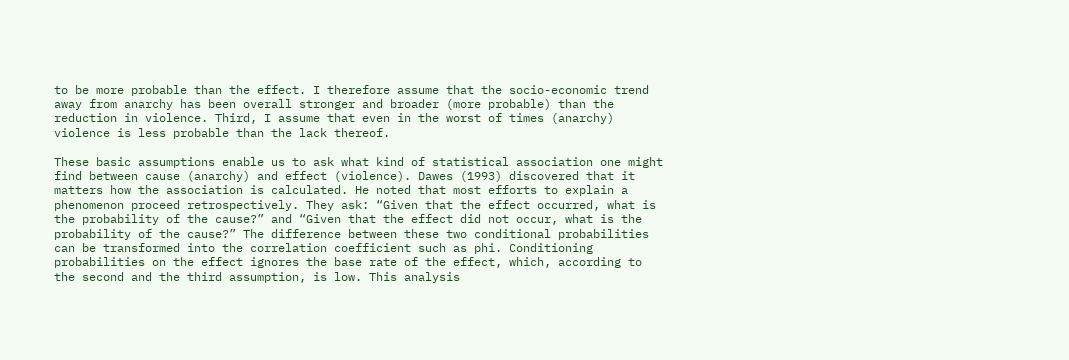to be more probable than the effect. I therefore assume that the socio-economic trend away from anarchy has been overall stronger and broader (more probable) than the reduction in violence. Third, I assume that even in the worst of times (anarchy) violence is less probable than the lack thereof.

These basic assumptions enable us to ask what kind of statistical association one might find between cause (anarchy) and effect (violence). Dawes (1993) discovered that it matters how the association is calculated. He noted that most efforts to explain a phenomenon proceed retrospectively. They ask: “Given that the effect occurred, what is the probability of the cause?” and “Given that the effect did not occur, what is the probability of the cause?” The difference between these two conditional probabilities can be transformed into the correlation coefficient such as phi. Conditioning probabilities on the effect ignores the base rate of the effect, which, according to the second and the third assumption, is low. This analysis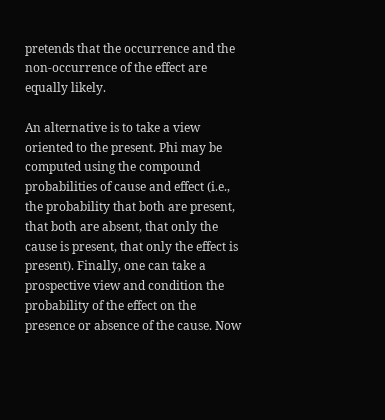pretends that the occurrence and the non-occurrence of the effect are equally likely.

An alternative is to take a view oriented to the present. Phi may be computed using the compound probabilities of cause and effect (i.e., the probability that both are present, that both are absent, that only the cause is present, that only the effect is present). Finally, one can take a prospective view and condition the probability of the effect on the presence or absence of the cause. Now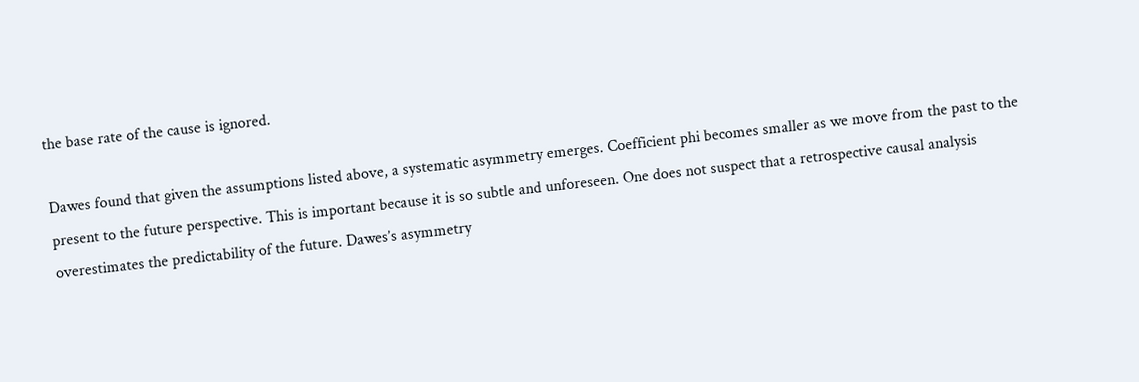the base rate of the cause is ignored.

Dawes found that given the assumptions listed above, a systematic asymmetry emerges. Coefficient phi becomes smaller as we move from the past to the present to the future perspective. This is important because it is so subtle and unforeseen. One does not suspect that a retrospective causal analysis overestimates the predictability of the future. Dawes’s asymmetry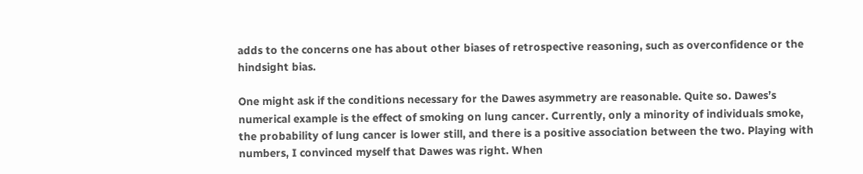adds to the concerns one has about other biases of retrospective reasoning, such as overconfidence or the hindsight bias.

One might ask if the conditions necessary for the Dawes asymmetry are reasonable. Quite so. Dawes’s numerical example is the effect of smoking on lung cancer. Currently, only a minority of individuals smoke, the probability of lung cancer is lower still, and there is a positive association between the two. Playing with numbers, I convinced myself that Dawes was right. When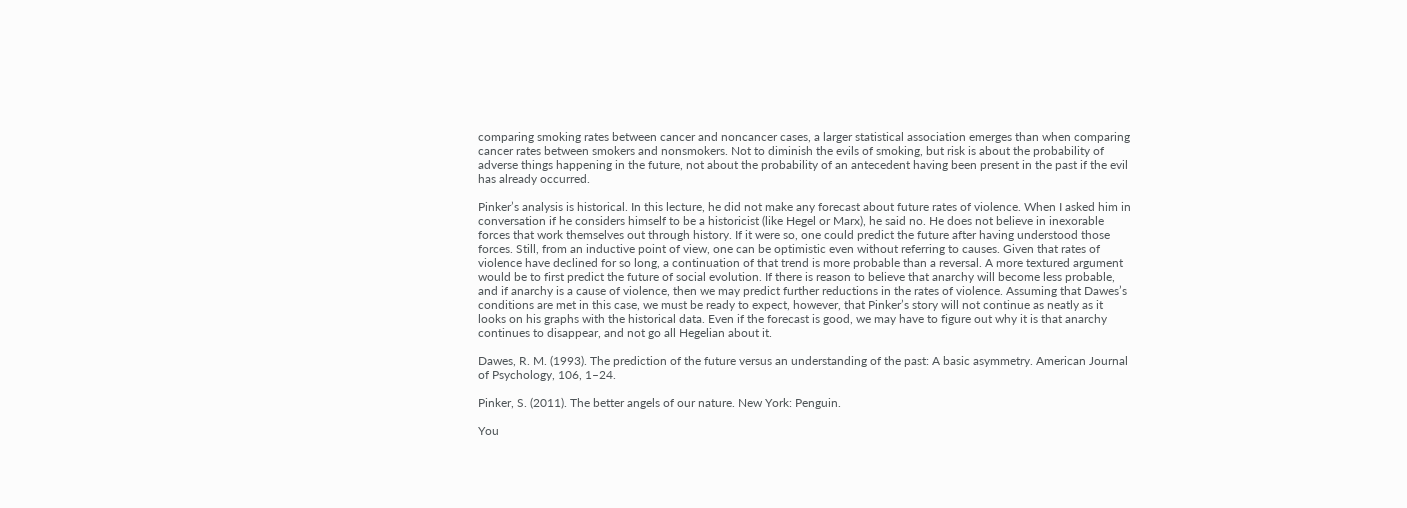comparing smoking rates between cancer and noncancer cases, a larger statistical association emerges than when comparing cancer rates between smokers and nonsmokers. Not to diminish the evils of smoking, but risk is about the probability of adverse things happening in the future, not about the probability of an antecedent having been present in the past if the evil has already occurred.

Pinker’s analysis is historical. In this lecture, he did not make any forecast about future rates of violence. When I asked him in conversation if he considers himself to be a historicist (like Hegel or Marx), he said no. He does not believe in inexorable forces that work themselves out through history. If it were so, one could predict the future after having understood those forces. Still, from an inductive point of view, one can be optimistic even without referring to causes. Given that rates of violence have declined for so long, a continuation of that trend is more probable than a reversal. A more textured argument would be to first predict the future of social evolution. If there is reason to believe that anarchy will become less probable, and if anarchy is a cause of violence, then we may predict further reductions in the rates of violence. Assuming that Dawes’s conditions are met in this case, we must be ready to expect, however, that Pinker’s story will not continue as neatly as it looks on his graphs with the historical data. Even if the forecast is good, we may have to figure out why it is that anarchy continues to disappear, and not go all Hegelian about it.

Dawes, R. M. (1993). The prediction of the future versus an understanding of the past: A basic asymmetry. American Journal of Psychology, 106, 1–24.

Pinker, S. (2011). The better angels of our nature. New York: Penguin.

You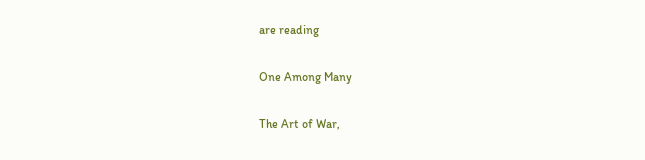are reading

One Among Many

The Art of War,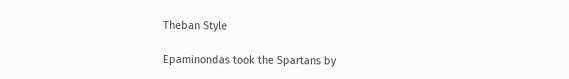Theban Style

Epaminondas took the Spartans by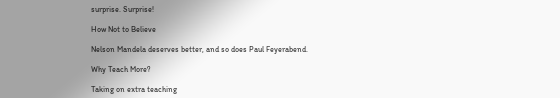surprise. Surprise!

How Not to Believe

Nelson Mandela deserves better, and so does Paul Feyerabend.

Why Teach More?

Taking on extra teaching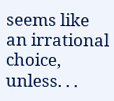seems like an irrational choice, unless. . .